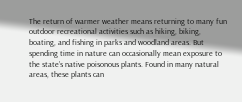The return of warmer weather means returning to many fun outdoor recreational activities such as hiking, biking, boating, and fishing in parks and woodland areas. But spending time in nature can occasionally mean exposure to the state’s native poisonous plants. Found in many natural areas, these plants can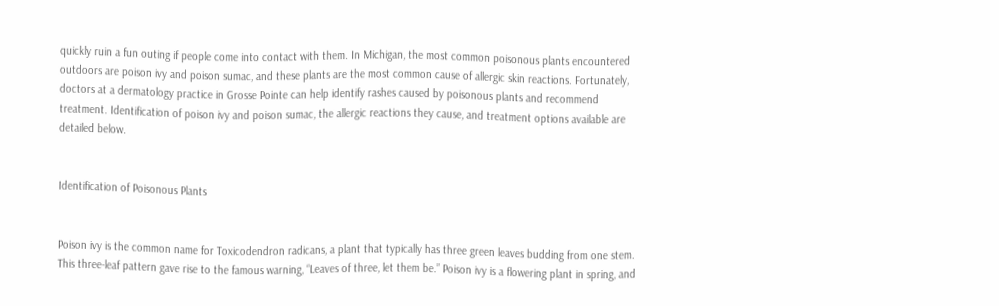quickly ruin a fun outing if people come into contact with them. In Michigan, the most common poisonous plants encountered outdoors are poison ivy and poison sumac, and these plants are the most common cause of allergic skin reactions. Fortunately, doctors at a dermatology practice in Grosse Pointe can help identify rashes caused by poisonous plants and recommend treatment. Identification of poison ivy and poison sumac, the allergic reactions they cause, and treatment options available are detailed below.


Identification of Poisonous Plants


Poison ivy is the common name for Toxicodendron radicans, a plant that typically has three green leaves budding from one stem. This three-leaf pattern gave rise to the famous warning, “Leaves of three, let them be.” Poison ivy is a flowering plant in spring, and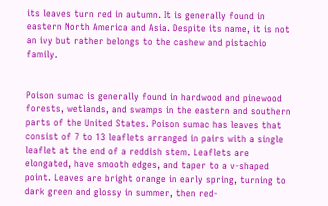its leaves turn red in autumn. It is generally found in eastern North America and Asia. Despite its name, it is not an ivy but rather belongs to the cashew and pistachio family.


Poison sumac is generally found in hardwood and pinewood forests, wetlands, and swamps in the eastern and southern parts of the United States. Poison sumac has leaves that consist of 7 to 13 leaflets arranged in pairs with a single leaflet at the end of a reddish stem. Leaflets are elongated, have smooth edges, and taper to a v-shaped point. Leaves are bright orange in early spring, turning to dark green and glossy in summer, then red-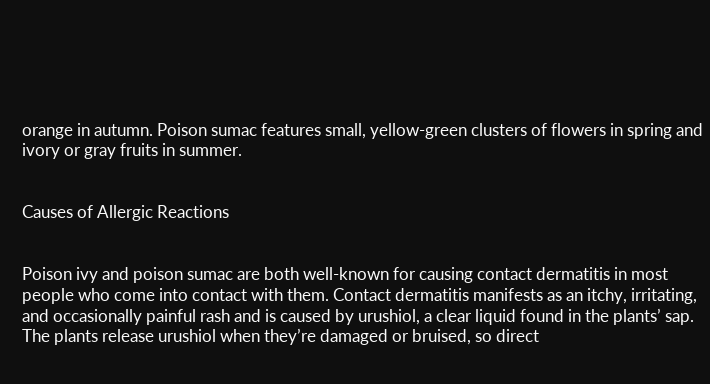orange in autumn. Poison sumac features small, yellow-green clusters of flowers in spring and ivory or gray fruits in summer.


Causes of Allergic Reactions


Poison ivy and poison sumac are both well-known for causing contact dermatitis in most people who come into contact with them. Contact dermatitis manifests as an itchy, irritating, and occasionally painful rash and is caused by urushiol, a clear liquid found in the plants’ sap. The plants release urushiol when they’re damaged or bruised, so direct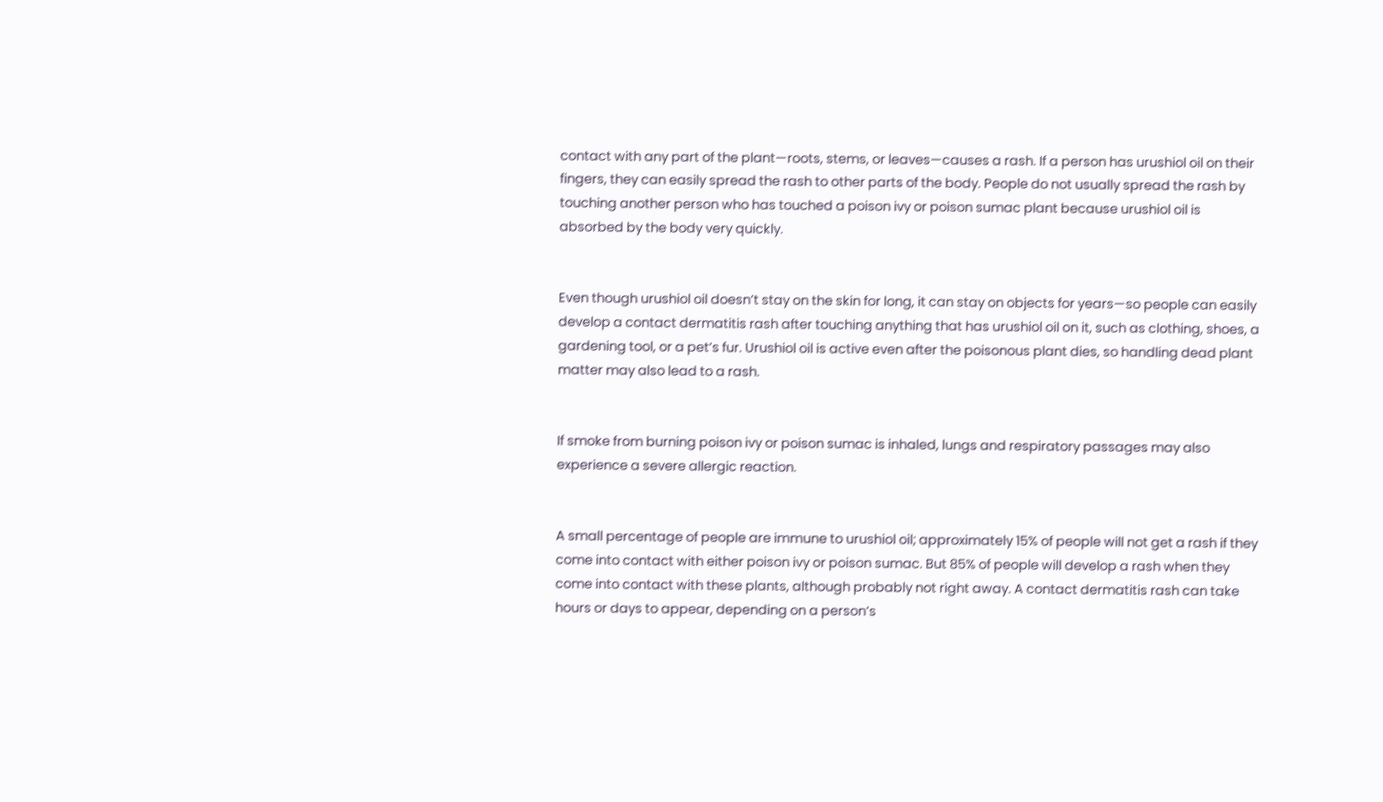contact with any part of the plant—roots, stems, or leaves—causes a rash. If a person has urushiol oil on their fingers, they can easily spread the rash to other parts of the body. People do not usually spread the rash by touching another person who has touched a poison ivy or poison sumac plant because urushiol oil is absorbed by the body very quickly.


Even though urushiol oil doesn’t stay on the skin for long, it can stay on objects for years—so people can easily develop a contact dermatitis rash after touching anything that has urushiol oil on it, such as clothing, shoes, a gardening tool, or a pet’s fur. Urushiol oil is active even after the poisonous plant dies, so handling dead plant matter may also lead to a rash.


If smoke from burning poison ivy or poison sumac is inhaled, lungs and respiratory passages may also experience a severe allergic reaction.


A small percentage of people are immune to urushiol oil; approximately 15% of people will not get a rash if they come into contact with either poison ivy or poison sumac. But 85% of people will develop a rash when they come into contact with these plants, although probably not right away. A contact dermatitis rash can take hours or days to appear, depending on a person’s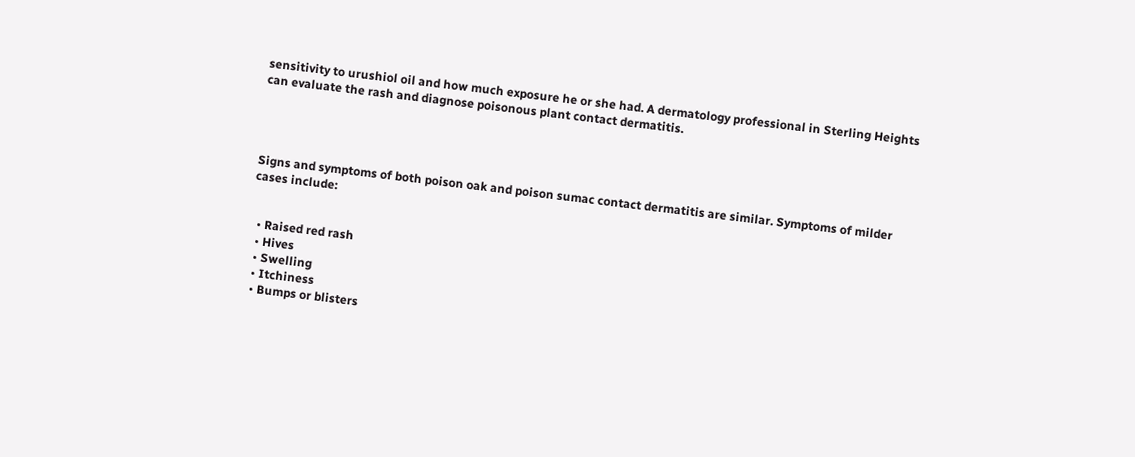sensitivity to urushiol oil and how much exposure he or she had. A dermatology professional in Sterling Heights can evaluate the rash and diagnose poisonous plant contact dermatitis.




Signs and symptoms of both poison oak and poison sumac contact dermatitis are similar. Symptoms of milder cases include:


  • Raised red rash
  • Hives
  • Swelling
  • Itchiness
  • Bumps or blisters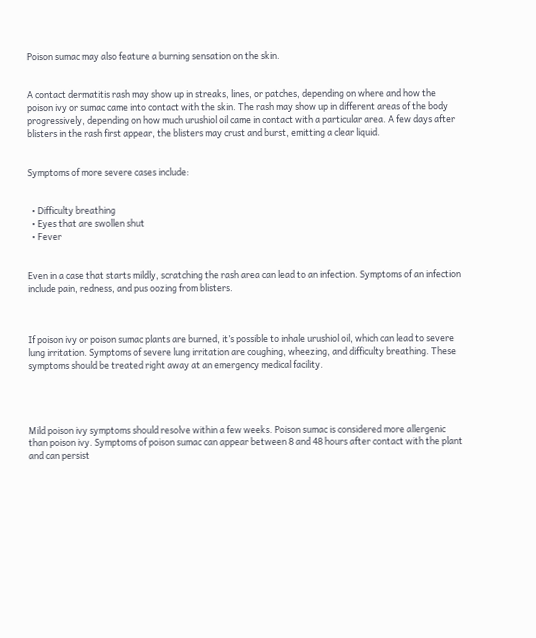Poison sumac may also feature a burning sensation on the skin.


A contact dermatitis rash may show up in streaks, lines, or patches, depending on where and how the poison ivy or sumac came into contact with the skin. The rash may show up in different areas of the body progressively, depending on how much urushiol oil came in contact with a particular area. A few days after blisters in the rash first appear, the blisters may crust and burst, emitting a clear liquid.


Symptoms of more severe cases include:


  • Difficulty breathing
  • Eyes that are swollen shut
  • Fever


Even in a case that starts mildly, scratching the rash area can lead to an infection. Symptoms of an infection include pain, redness, and pus oozing from blisters.



If poison ivy or poison sumac plants are burned, it’s possible to inhale urushiol oil, which can lead to severe lung irritation. Symptoms of severe lung irritation are coughing, wheezing, and difficulty breathing. These symptoms should be treated right away at an emergency medical facility.




Mild poison ivy symptoms should resolve within a few weeks. Poison sumac is considered more allergenic than poison ivy. Symptoms of poison sumac can appear between 8 and 48 hours after contact with the plant and can persist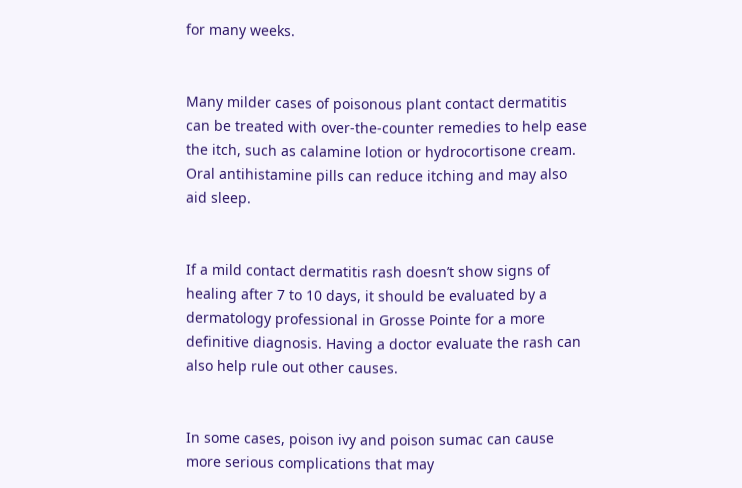for many weeks.


Many milder cases of poisonous plant contact dermatitis can be treated with over-the-counter remedies to help ease the itch, such as calamine lotion or hydrocortisone cream. Oral antihistamine pills can reduce itching and may also aid sleep.


If a mild contact dermatitis rash doesn’t show signs of healing after 7 to 10 days, it should be evaluated by a dermatology professional in Grosse Pointe for a more definitive diagnosis. Having a doctor evaluate the rash can also help rule out other causes.


In some cases, poison ivy and poison sumac can cause more serious complications that may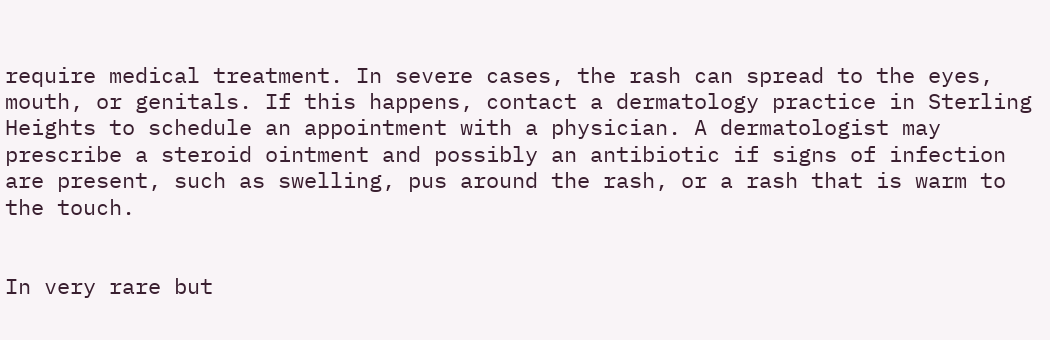require medical treatment. In severe cases, the rash can spread to the eyes, mouth, or genitals. If this happens, contact a dermatology practice in Sterling Heights to schedule an appointment with a physician. A dermatologist may prescribe a steroid ointment and possibly an antibiotic if signs of infection are present, such as swelling, pus around the rash, or a rash that is warm to the touch.


In very rare but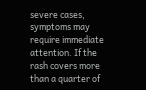severe cases, symptoms may require immediate attention. If the rash covers more than a quarter of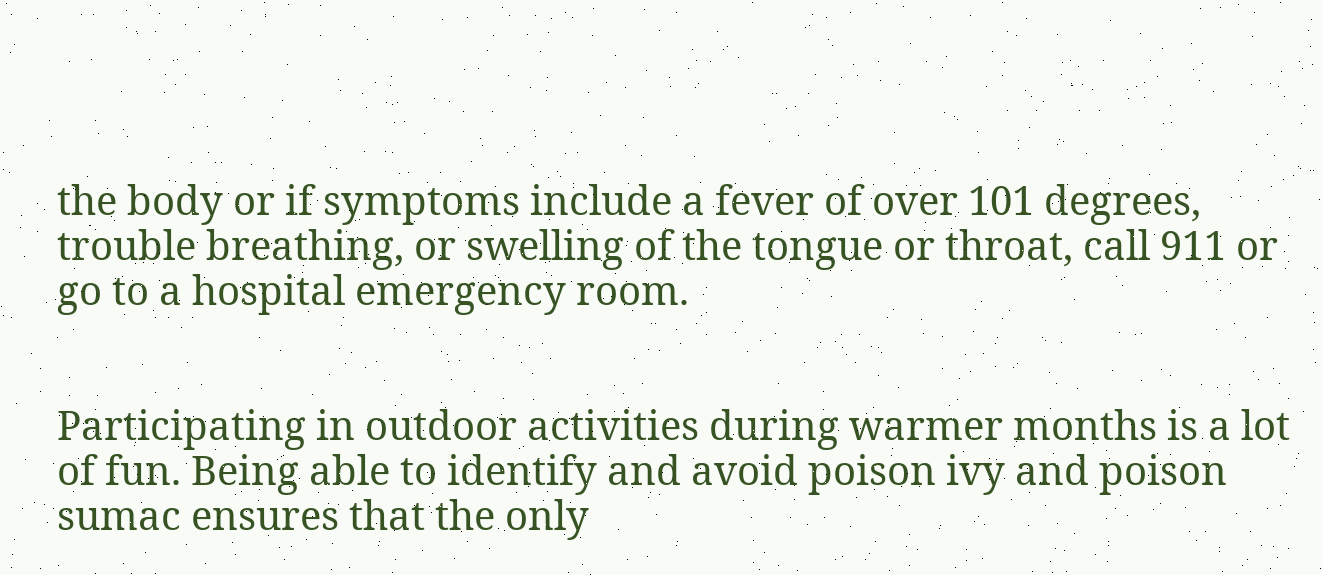the body or if symptoms include a fever of over 101 degrees, trouble breathing, or swelling of the tongue or throat, call 911 or go to a hospital emergency room.


Participating in outdoor activities during warmer months is a lot of fun. Being able to identify and avoid poison ivy and poison sumac ensures that the only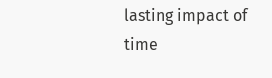lasting impact of time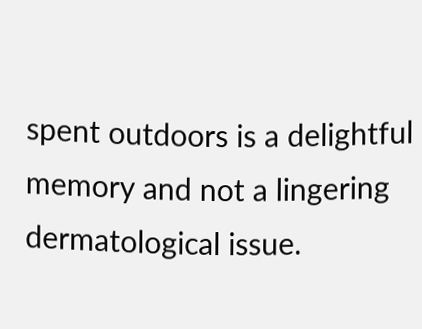spent outdoors is a delightful memory and not a lingering dermatological issue.